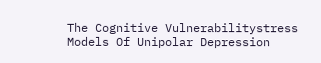The Cognitive Vulnerabilitystress Models Of Unipolar Depression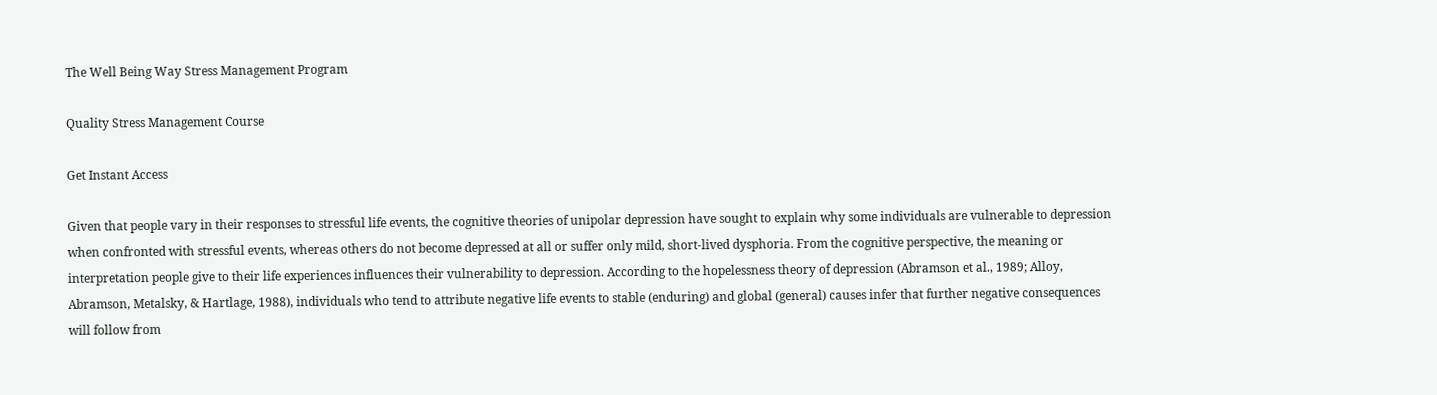The Well Being Way Stress Management Program

Quality Stress Management Course

Get Instant Access

Given that people vary in their responses to stressful life events, the cognitive theories of unipolar depression have sought to explain why some individuals are vulnerable to depression when confronted with stressful events, whereas others do not become depressed at all or suffer only mild, short-lived dysphoria. From the cognitive perspective, the meaning or interpretation people give to their life experiences influences their vulnerability to depression. According to the hopelessness theory of depression (Abramson et al., 1989; Alloy, Abramson, Metalsky, & Hartlage, 1988), individuals who tend to attribute negative life events to stable (enduring) and global (general) causes infer that further negative consequences will follow from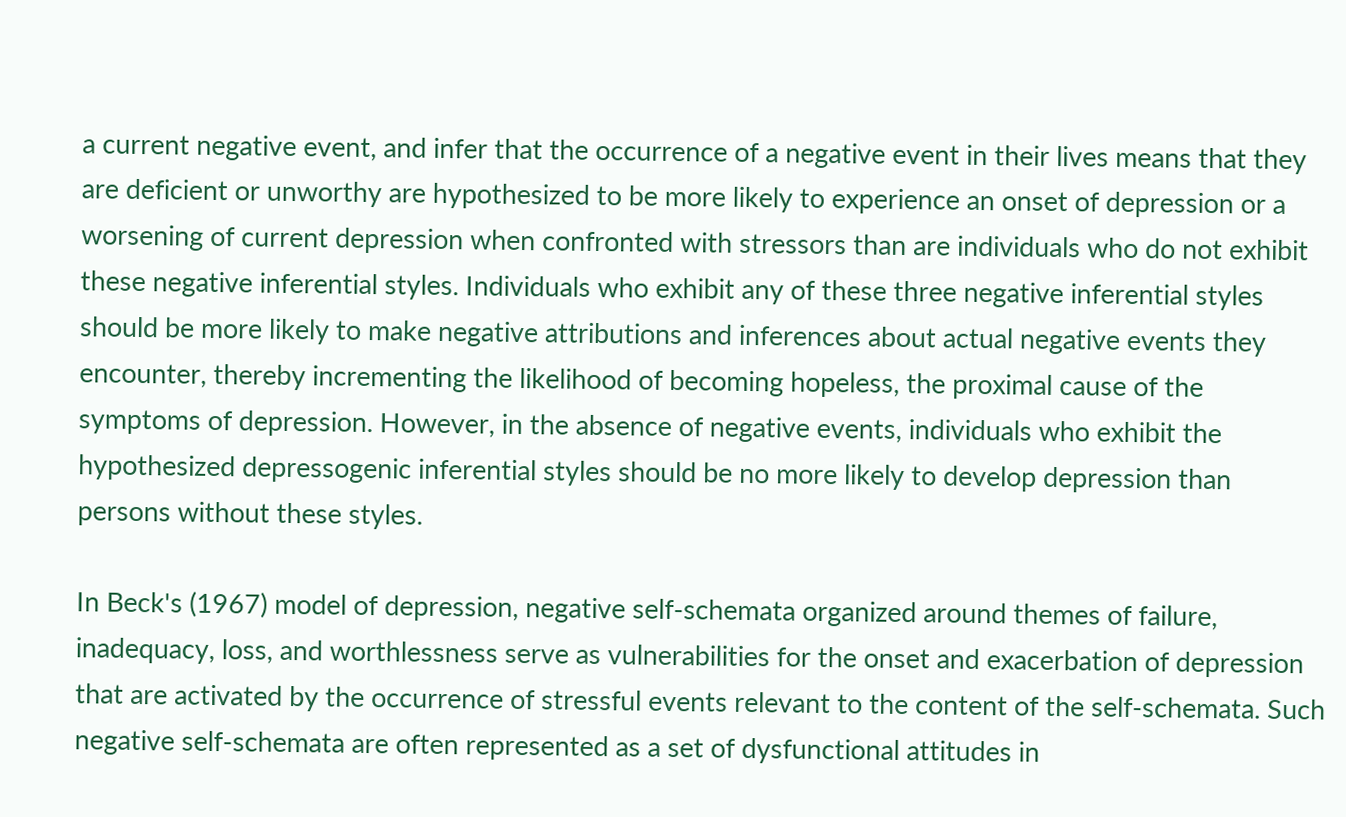a current negative event, and infer that the occurrence of a negative event in their lives means that they are deficient or unworthy are hypothesized to be more likely to experience an onset of depression or a worsening of current depression when confronted with stressors than are individuals who do not exhibit these negative inferential styles. Individuals who exhibit any of these three negative inferential styles should be more likely to make negative attributions and inferences about actual negative events they encounter, thereby incrementing the likelihood of becoming hopeless, the proximal cause of the symptoms of depression. However, in the absence of negative events, individuals who exhibit the hypothesized depressogenic inferential styles should be no more likely to develop depression than persons without these styles.

In Beck's (1967) model of depression, negative self-schemata organized around themes of failure, inadequacy, loss, and worthlessness serve as vulnerabilities for the onset and exacerbation of depression that are activated by the occurrence of stressful events relevant to the content of the self-schemata. Such negative self-schemata are often represented as a set of dysfunctional attitudes in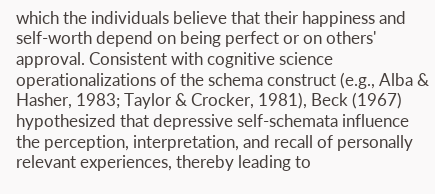which the individuals believe that their happiness and self-worth depend on being perfect or on others' approval. Consistent with cognitive science operationalizations of the schema construct (e.g., Alba & Hasher, 1983; Taylor & Crocker, 1981), Beck (1967) hypothesized that depressive self-schemata influence the perception, interpretation, and recall of personally relevant experiences, thereby leading to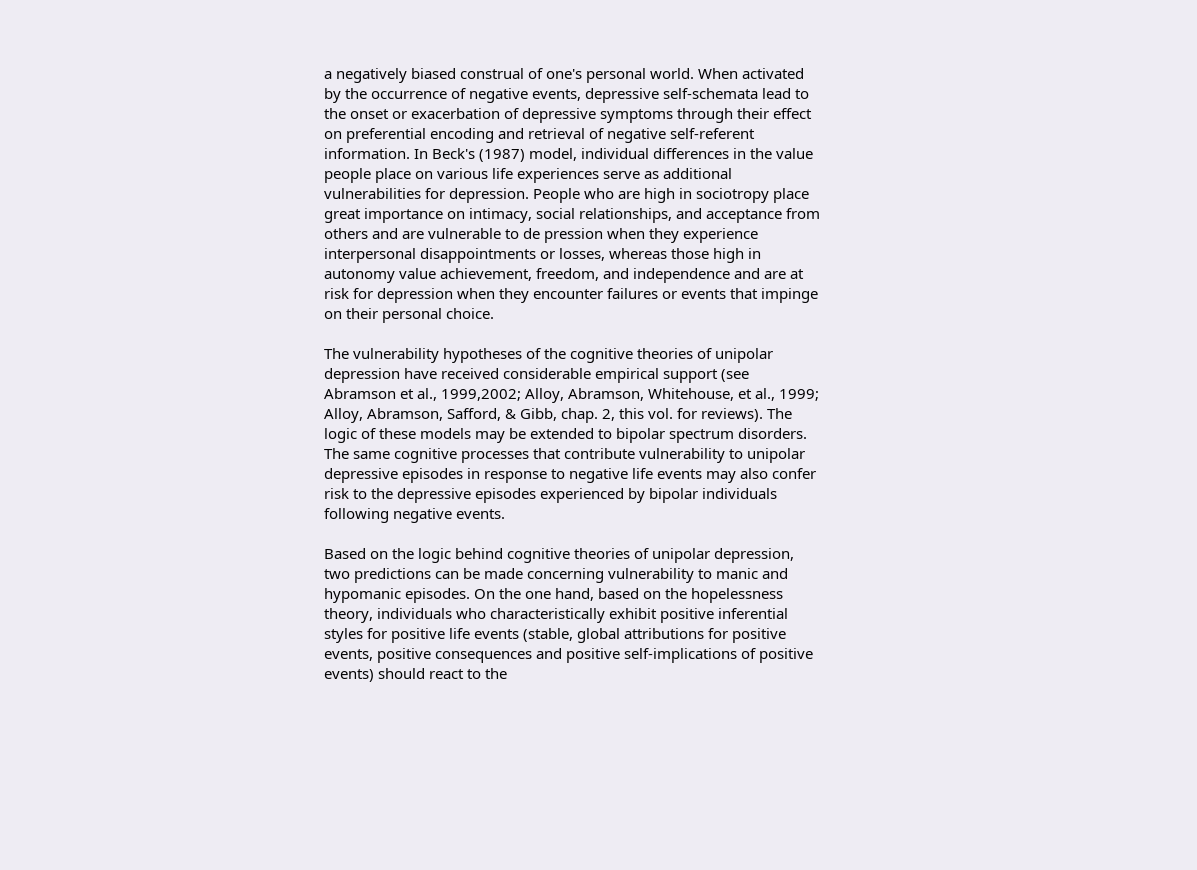a negatively biased construal of one's personal world. When activated by the occurrence of negative events, depressive self-schemata lead to the onset or exacerbation of depressive symptoms through their effect on preferential encoding and retrieval of negative self-referent information. In Beck's (1987) model, individual differences in the value people place on various life experiences serve as additional vulnerabilities for depression. People who are high in sociotropy place great importance on intimacy, social relationships, and acceptance from others and are vulnerable to de pression when they experience interpersonal disappointments or losses, whereas those high in autonomy value achievement, freedom, and independence and are at risk for depression when they encounter failures or events that impinge on their personal choice.

The vulnerability hypotheses of the cognitive theories of unipolar depression have received considerable empirical support (see Abramson et al., 1999,2002; Alloy, Abramson, Whitehouse, et al., 1999; Alloy, Abramson, Safford, & Gibb, chap. 2, this vol. for reviews). The logic of these models may be extended to bipolar spectrum disorders. The same cognitive processes that contribute vulnerability to unipolar depressive episodes in response to negative life events may also confer risk to the depressive episodes experienced by bipolar individuals following negative events.

Based on the logic behind cognitive theories of unipolar depression, two predictions can be made concerning vulnerability to manic and hypomanic episodes. On the one hand, based on the hopelessness theory, individuals who characteristically exhibit positive inferential styles for positive life events (stable, global attributions for positive events, positive consequences and positive self-implications of positive events) should react to the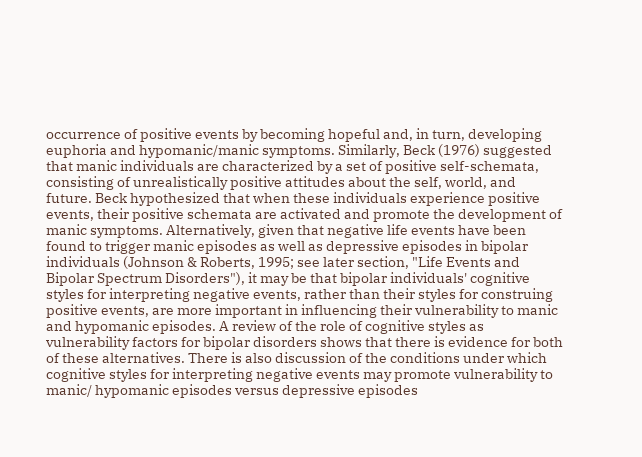occurrence of positive events by becoming hopeful and, in turn, developing euphoria and hypomanic/manic symptoms. Similarly, Beck (1976) suggested that manic individuals are characterized by a set of positive self-schemata, consisting of unrealistically positive attitudes about the self, world, and future. Beck hypothesized that when these individuals experience positive events, their positive schemata are activated and promote the development of manic symptoms. Alternatively, given that negative life events have been found to trigger manic episodes as well as depressive episodes in bipolar individuals (Johnson & Roberts, 1995; see later section, "Life Events and Bipolar Spectrum Disorders"), it may be that bipolar individuals' cognitive styles for interpreting negative events, rather than their styles for construing positive events, are more important in influencing their vulnerability to manic and hypomanic episodes. A review of the role of cognitive styles as vulnerability factors for bipolar disorders shows that there is evidence for both of these alternatives. There is also discussion of the conditions under which cognitive styles for interpreting negative events may promote vulnerability to manic/ hypomanic episodes versus depressive episodes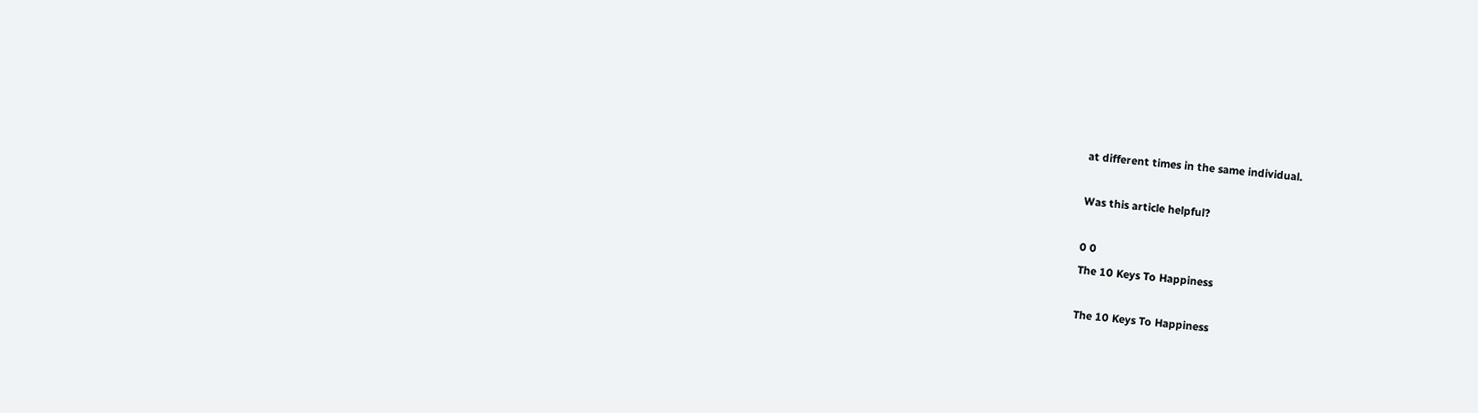at different times in the same individual.

Was this article helpful?

0 0
The 10 Keys To Happiness

The 10 Keys To Happiness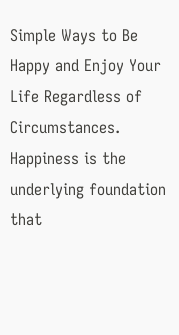Simple Ways to Be Happy and Enjoy Your Life Regardless of Circumstances. Happiness is the underlying foundation that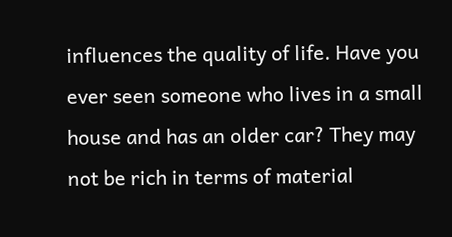influences the quality of life. Have you ever seen someone who lives in a small house and has an older car? They may not be rich in terms of material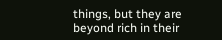things, but they are beyond rich in their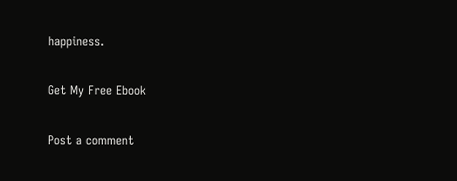happiness.

Get My Free Ebook

Post a comment